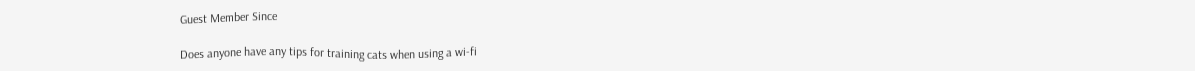Guest Member Since

Does anyone have any tips for training cats when using a wi-fi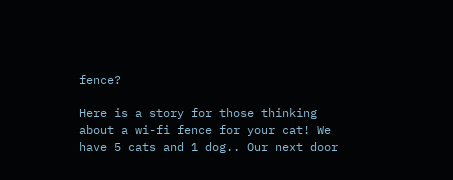fence?

Here is a story for those thinking about a wi-fi fence for your cat! We have 5 cats and 1 dog.. Our next door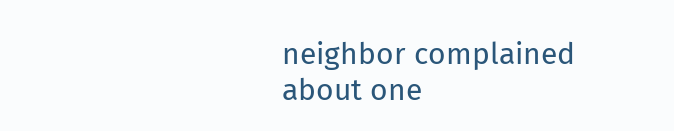neighbor complained about one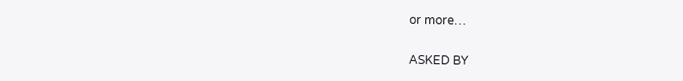or more…

ASKED BY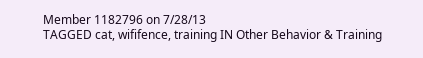Member 1182796 on 7/28/13
TAGGED cat, wififence, training IN Other Behavior & Training